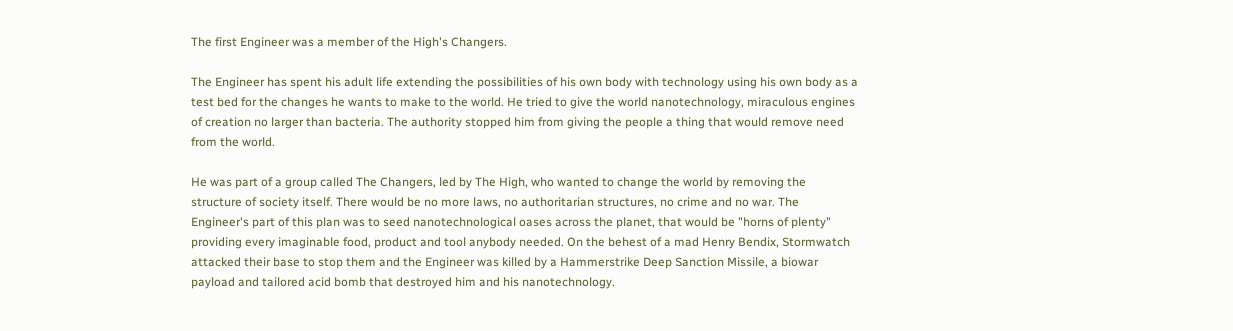The first Engineer was a member of the High's Changers.

The Engineer has spent his adult life extending the possibilities of his own body with technology using his own body as a test bed for the changes he wants to make to the world. He tried to give the world nanotechnology, miraculous engines of creation no larger than bacteria. The authority stopped him from giving the people a thing that would remove need from the world.

He was part of a group called The Changers, led by The High, who wanted to change the world by removing the structure of society itself. There would be no more laws, no authoritarian structures, no crime and no war. The Engineer's part of this plan was to seed nanotechnological oases across the planet, that would be "horns of plenty" providing every imaginable food, product and tool anybody needed. On the behest of a mad Henry Bendix, Stormwatch attacked their base to stop them and the Engineer was killed by a Hammerstrike Deep Sanction Missile, a biowar payload and tailored acid bomb that destroyed him and his nanotechnology.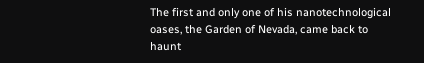The first and only one of his nanotechnological oases, the Garden of Nevada, came back to haunt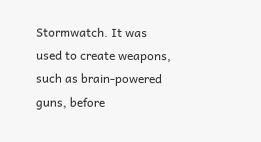Stormwatch. It was used to create weapons, such as brain-powered guns, before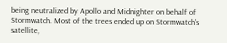being neutralized by Apollo and Midnighter on behalf of Stormwatch. Most of the trees ended up on Stormwatch's satellite,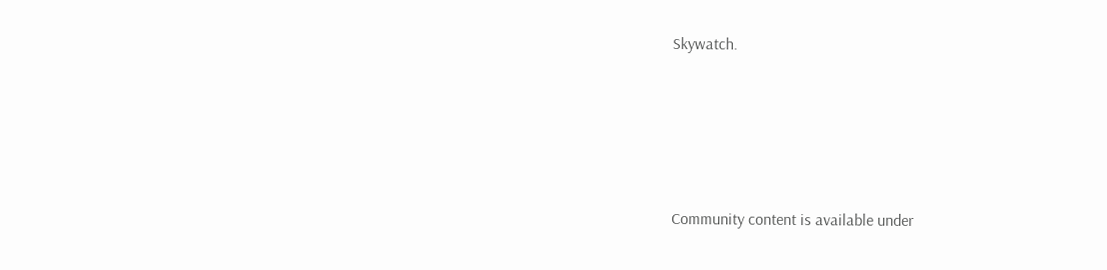Skywatch.





Community content is available under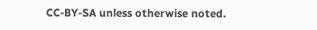CC-BY-SA unless otherwise noted.